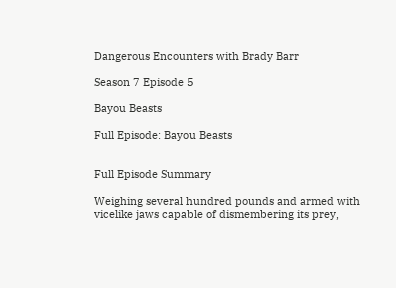Dangerous Encounters with Brady Barr

Season 7 Episode 5

Bayou Beasts

Full Episode: Bayou Beasts


Full Episode Summary

Weighing several hundred pounds and armed with vicelike jaws capable of dismembering its prey,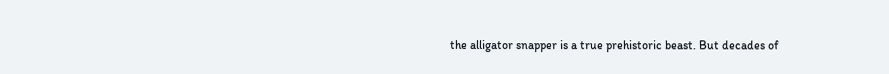the alligator snapper is a true prehistoric beast. But decades of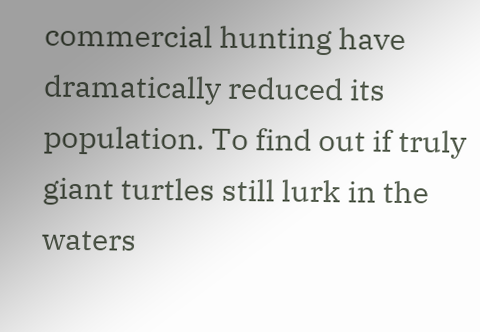commercial hunting have dramatically reduced its population. To find out if truly giant turtles still lurk in the waters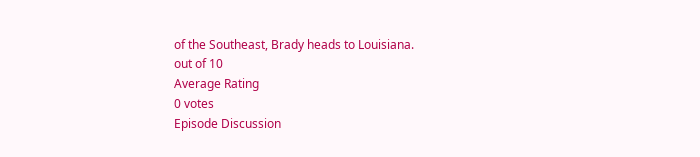of the Southeast, Brady heads to Louisiana.
out of 10
Average Rating
0 votes
Episode Discussion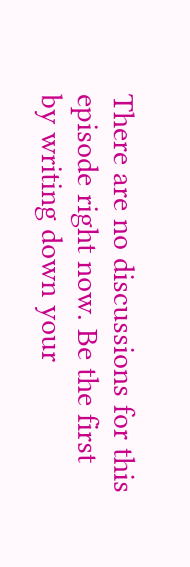There are no discussions for this episode right now. Be the first by writing down your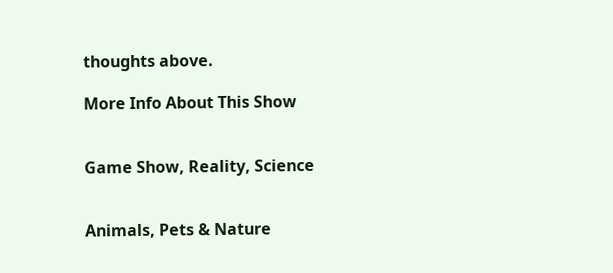thoughts above.

More Info About This Show


Game Show, Reality, Science


Animals, Pets & Nature